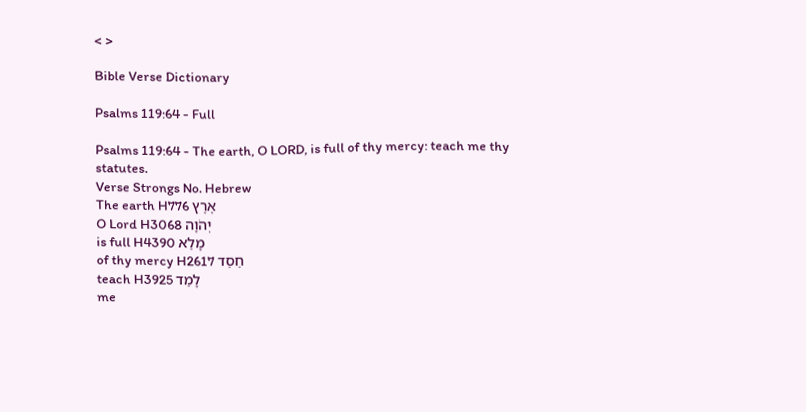< >

Bible Verse Dictionary

Psalms 119:64 - Full

Psalms 119:64 - The earth, O LORD, is full of thy mercy: teach me thy statutes.
Verse Strongs No. Hebrew
The earth H776 אֶרֶץ
O Lord H3068 יְהֹוָה
is full H4390 מָלֵא
of thy mercy H2617 חֵסֵד
teach H3925 לָמַד
me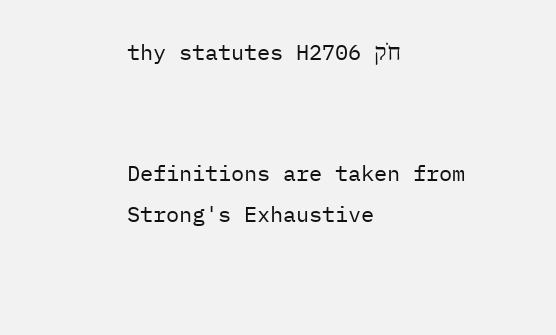thy statutes H2706 חֹק


Definitions are taken from Strong's Exhaustive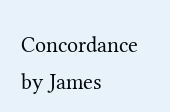Concordance
by James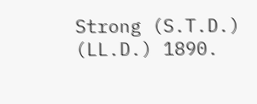Strong (S.T.D.) (LL.D.) 1890.